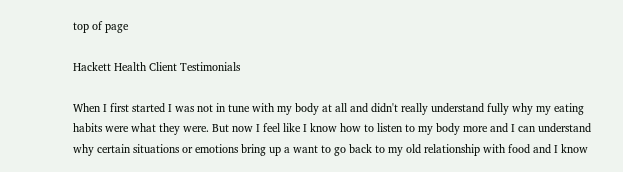top of page

Hackett Health Client Testimonials

When I first started I was not in tune with my body at all and didn't really understand fully why my eating habits were what they were. But now I feel like I know how to listen to my body more and I can understand why certain situations or emotions bring up a want to go back to my old relationship with food and I know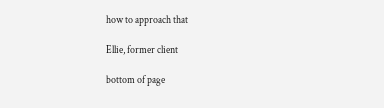how to approach that

Ellie, former client

bottom of page